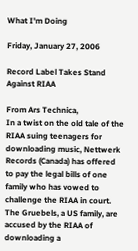What I'm Doing

Friday, January 27, 2006

Record Label Takes Stand Against RIAA

From Ars Technica,
In a twist on the old tale of the RIAA suing teenagers for downloading music, Nettwerk Records (Canada) has offered to pay the legal bills of one family who has vowed to challenge the RIAA in court. The Gruebels, a US family, are accused by the RIAA of downloading a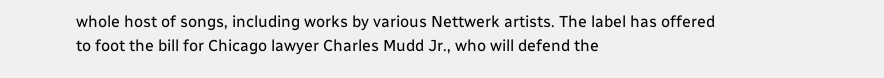whole host of songs, including works by various Nettwerk artists. The label has offered to foot the bill for Chicago lawyer Charles Mudd Jr., who will defend the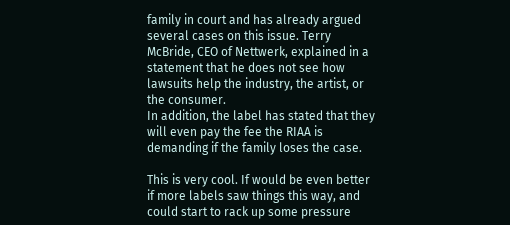family in court and has already argued several cases on this issue. Terry McBride, CEO of Nettwerk, explained in a statement that he does not see how lawsuits help the industry, the artist, or the consumer.
In addition, the label has stated that they will even pay the fee the RIAA is demanding if the family loses the case.

This is very cool. If would be even better if more labels saw things this way, and could start to rack up some pressure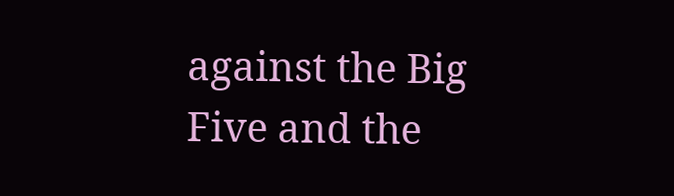against the Big Five and the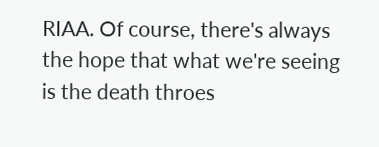RIAA. Of course, there's always the hope that what we're seeing is the death throes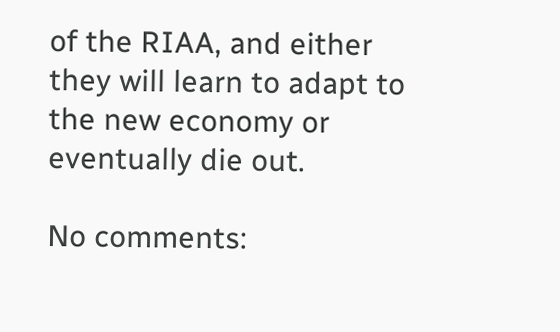of the RIAA, and either they will learn to adapt to the new economy or eventually die out.

No comments: